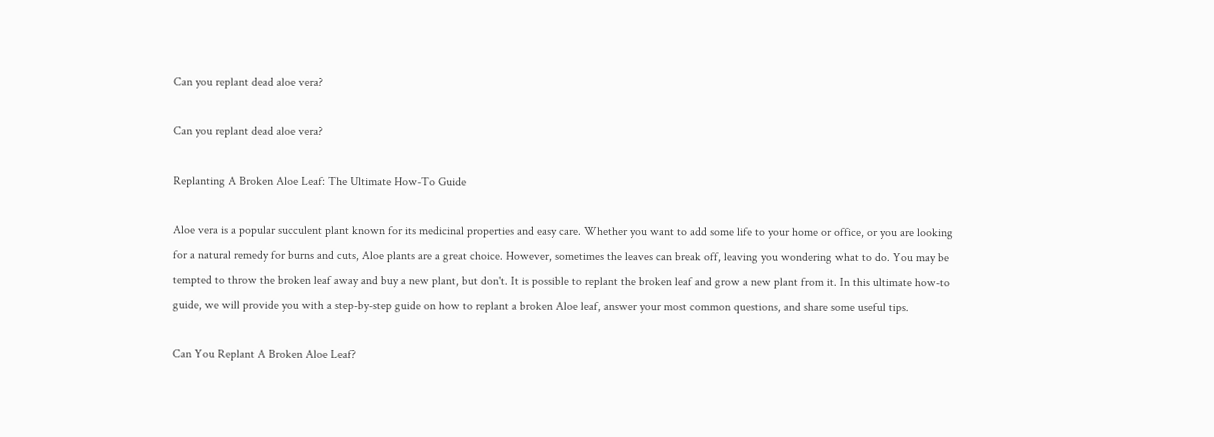Can you replant dead aloe vera?

Can you replant dead aloe vera?

Replanting A Broken Aloe Leaf: The Ultimate How-To Guide

Aloe vera is a popular succulent plant known for its medicinal properties and easy care. Whether you want to add some life to your home or office, or you are looking for a natural remedy for burns and cuts, Aloe plants are a great choice. However, sometimes the leaves can break off, leaving you wondering what to do. You may be tempted to throw the broken leaf away and buy a new plant, but don't. It is possible to replant the broken leaf and grow a new plant from it. In this ultimate how-to guide, we will provide you with a step-by-step guide on how to replant a broken Aloe leaf, answer your most common questions, and share some useful tips.

Can You Replant A Broken Aloe Leaf?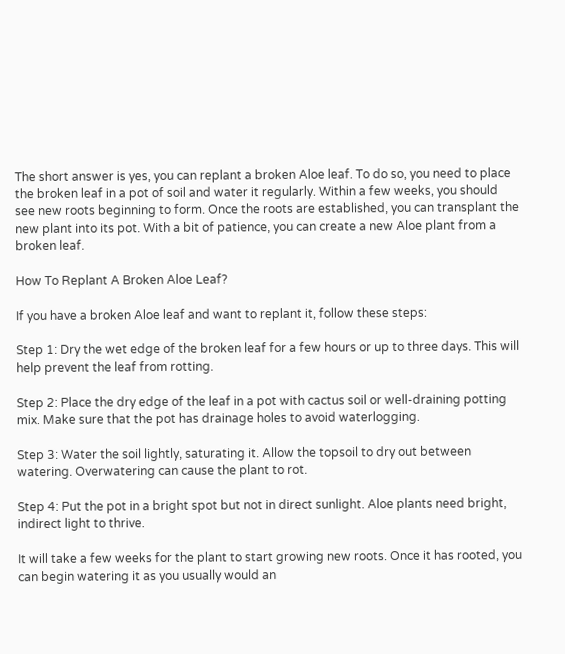The short answer is yes, you can replant a broken Aloe leaf. To do so, you need to place the broken leaf in a pot of soil and water it regularly. Within a few weeks, you should see new roots beginning to form. Once the roots are established, you can transplant the new plant into its pot. With a bit of patience, you can create a new Aloe plant from a broken leaf.

How To Replant A Broken Aloe Leaf?

If you have a broken Aloe leaf and want to replant it, follow these steps:

Step 1: Dry the wet edge of the broken leaf for a few hours or up to three days. This will help prevent the leaf from rotting.

Step 2: Place the dry edge of the leaf in a pot with cactus soil or well-draining potting mix. Make sure that the pot has drainage holes to avoid waterlogging.

Step 3: Water the soil lightly, saturating it. Allow the topsoil to dry out between watering. Overwatering can cause the plant to rot.

Step 4: Put the pot in a bright spot but not in direct sunlight. Aloe plants need bright, indirect light to thrive.

It will take a few weeks for the plant to start growing new roots. Once it has rooted, you can begin watering it as you usually would an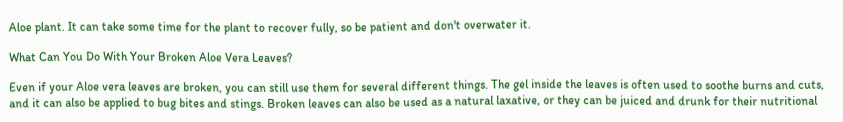Aloe plant. It can take some time for the plant to recover fully, so be patient and don't overwater it.

What Can You Do With Your Broken Aloe Vera Leaves?

Even if your Aloe vera leaves are broken, you can still use them for several different things. The gel inside the leaves is often used to soothe burns and cuts, and it can also be applied to bug bites and stings. Broken leaves can also be used as a natural laxative, or they can be juiced and drunk for their nutritional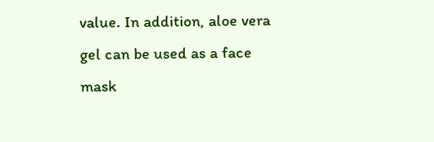value. In addition, aloe vera gel can be used as a face mask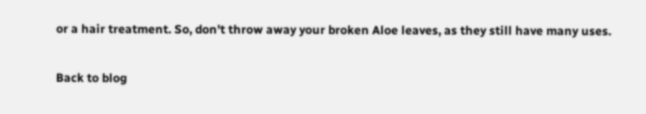or a hair treatment. So, don't throw away your broken Aloe leaves, as they still have many uses.

Back to blog